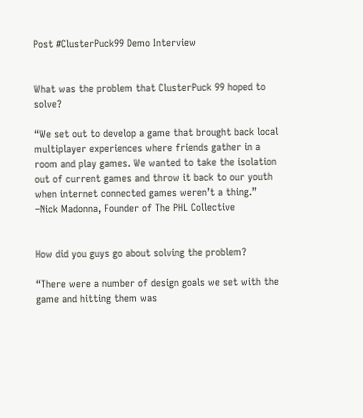Post #ClusterPuck99 Demo Interview


What was the problem that ClusterPuck 99 hoped to solve?

“We set out to develop a game that brought back local multiplayer experiences where friends gather in a room and play games. We wanted to take the isolation out of current games and throw it back to our youth when internet connected games weren’t a thing.”
–Nick Madonna, Founder of The PHL Collective


How did you guys go about solving the problem?

“There were a number of design goals we set with the game and hitting them was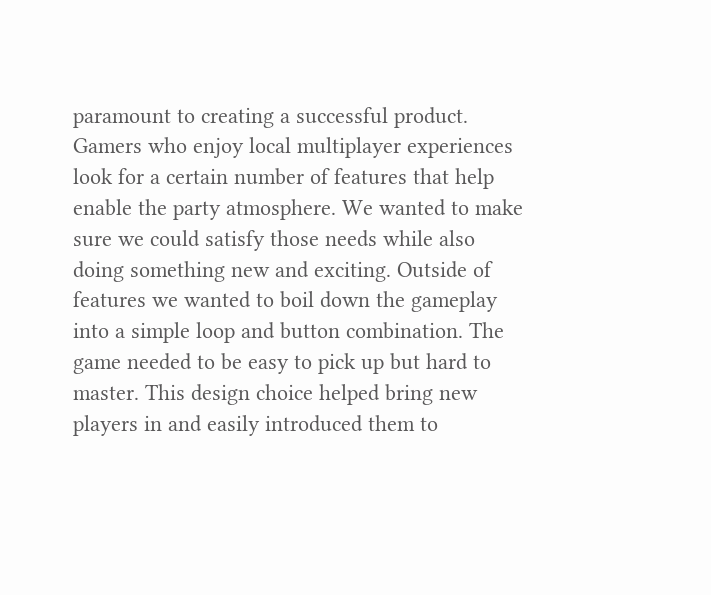paramount to creating a successful product. Gamers who enjoy local multiplayer experiences look for a certain number of features that help enable the party atmosphere. We wanted to make sure we could satisfy those needs while also doing something new and exciting. Outside of features we wanted to boil down the gameplay into a simple loop and button combination. The game needed to be easy to pick up but hard to master. This design choice helped bring new players in and easily introduced them to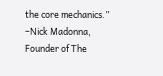the core mechanics.”
–Nick Madonna, Founder of The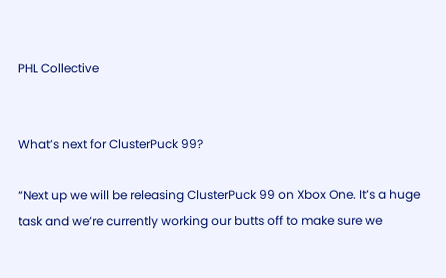PHL Collective


What’s next for ClusterPuck 99?

“Next up we will be releasing ClusterPuck 99 on Xbox One. It’s a huge task and we’re currently working our butts off to make sure we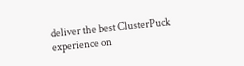deliver the best ClusterPuck experience on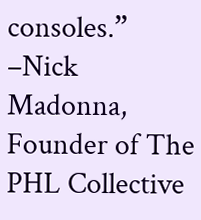consoles.”
–Nick Madonna, Founder of The PHL Collective